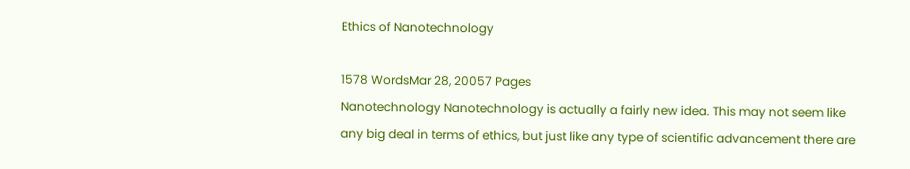Ethics of Nanotechnology

1578 WordsMar 28, 20057 Pages
Nanotechnology Nanotechnology is actually a fairly new idea. This may not seem like any big deal in terms of ethics, but just like any type of scientific advancement there are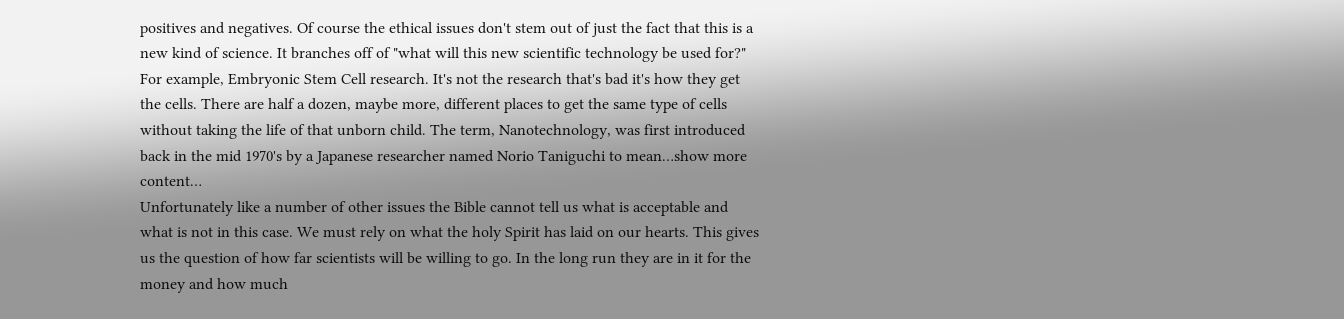positives and negatives. Of course the ethical issues don't stem out of just the fact that this is a new kind of science. It branches off of "what will this new scientific technology be used for?" For example, Embryonic Stem Cell research. It's not the research that's bad it's how they get the cells. There are half a dozen, maybe more, different places to get the same type of cells without taking the life of that unborn child. The term, Nanotechnology, was first introduced back in the mid 1970's by a Japanese researcher named Norio Taniguchi to mean…show more content…
Unfortunately like a number of other issues the Bible cannot tell us what is acceptable and what is not in this case. We must rely on what the holy Spirit has laid on our hearts. This gives us the question of how far scientists will be willing to go. In the long run they are in it for the money and how much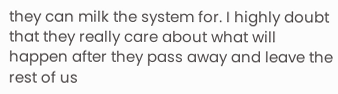they can milk the system for. I highly doubt that they really care about what will happen after they pass away and leave the rest of us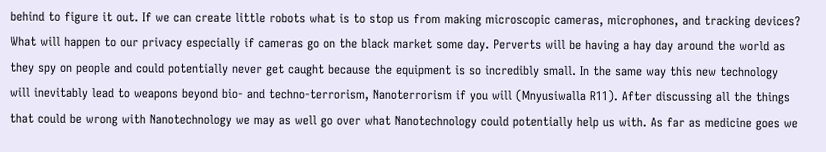behind to figure it out. If we can create little robots what is to stop us from making microscopic cameras, microphones, and tracking devices? What will happen to our privacy especially if cameras go on the black market some day. Perverts will be having a hay day around the world as they spy on people and could potentially never get caught because the equipment is so incredibly small. In the same way this new technology will inevitably lead to weapons beyond bio- and techno-terrorism, Nanoterrorism if you will (Mnyusiwalla R11). After discussing all the things that could be wrong with Nanotechnology we may as well go over what Nanotechnology could potentially help us with. As far as medicine goes we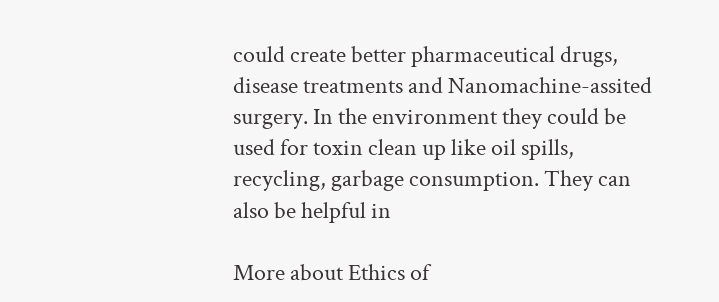could create better pharmaceutical drugs, disease treatments and Nanomachine-assited surgery. In the environment they could be used for toxin clean up like oil spills, recycling, garbage consumption. They can also be helpful in

More about Ethics of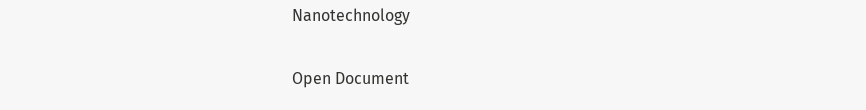Nanotechnology

Open Document